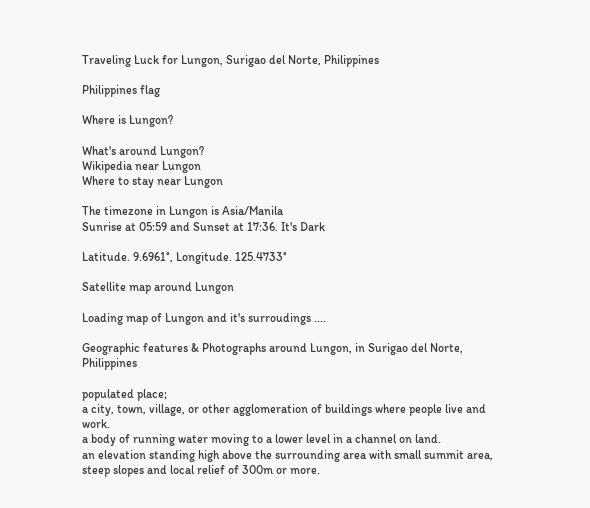Traveling Luck for Lungon, Surigao del Norte, Philippines

Philippines flag

Where is Lungon?

What's around Lungon?
Wikipedia near Lungon
Where to stay near Lungon

The timezone in Lungon is Asia/Manila
Sunrise at 05:59 and Sunset at 17:36. It's Dark

Latitude. 9.6961°, Longitude. 125.4733°

Satellite map around Lungon

Loading map of Lungon and it's surroudings ....

Geographic features & Photographs around Lungon, in Surigao del Norte, Philippines

populated place;
a city, town, village, or other agglomeration of buildings where people live and work.
a body of running water moving to a lower level in a channel on land.
an elevation standing high above the surrounding area with small summit area, steep slopes and local relief of 300m or more.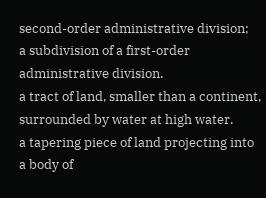second-order administrative division;
a subdivision of a first-order administrative division.
a tract of land, smaller than a continent, surrounded by water at high water.
a tapering piece of land projecting into a body of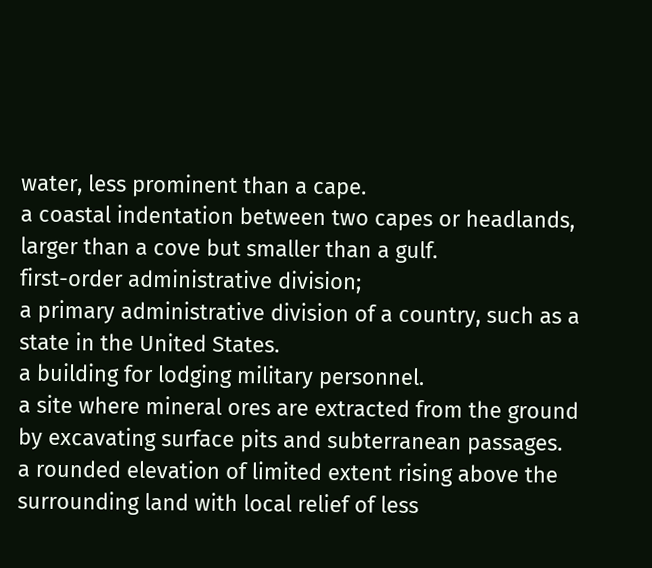water, less prominent than a cape.
a coastal indentation between two capes or headlands, larger than a cove but smaller than a gulf.
first-order administrative division;
a primary administrative division of a country, such as a state in the United States.
a building for lodging military personnel.
a site where mineral ores are extracted from the ground by excavating surface pits and subterranean passages.
a rounded elevation of limited extent rising above the surrounding land with local relief of less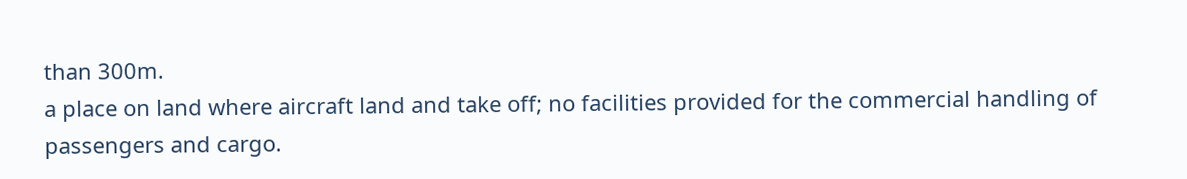than 300m.
a place on land where aircraft land and take off; no facilities provided for the commercial handling of passengers and cargo.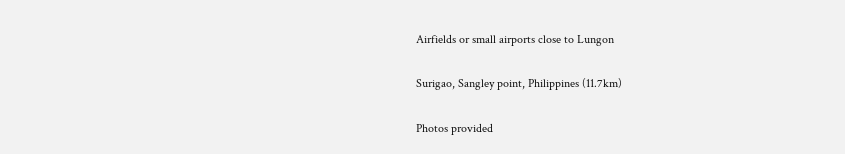Airfields or small airports close to Lungon

Surigao, Sangley point, Philippines (11.7km)

Photos provided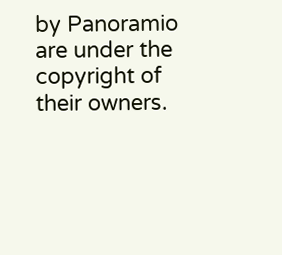by Panoramio are under the copyright of their owners.